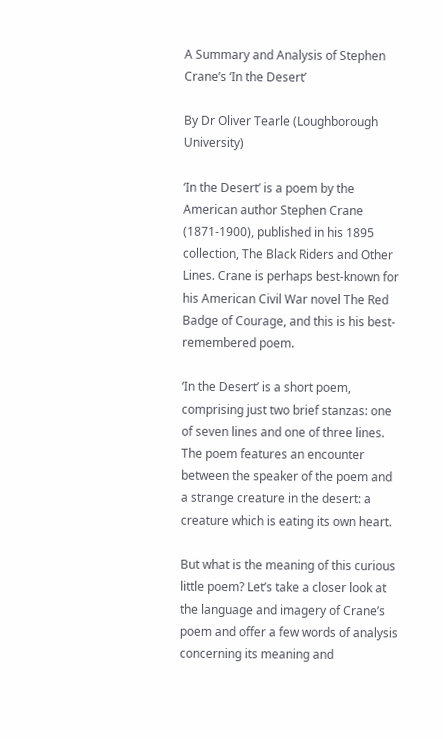A Summary and Analysis of Stephen Crane’s ‘In the Desert’

By Dr Oliver Tearle (Loughborough University)

‘In the Desert’ is a poem by the American author Stephen Crane (1871-1900), published in his 1895 collection, The Black Riders and Other Lines. Crane is perhaps best-known for his American Civil War novel The Red Badge of Courage, and this is his best-remembered poem.

‘In the Desert’ is a short poem, comprising just two brief stanzas: one of seven lines and one of three lines. The poem features an encounter between the speaker of the poem and a strange creature in the desert: a creature which is eating its own heart.

But what is the meaning of this curious little poem? Let’s take a closer look at the language and imagery of Crane’s poem and offer a few words of analysis concerning its meaning and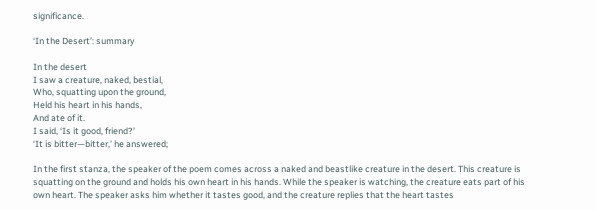significance.

‘In the Desert’: summary

In the desert
I saw a creature, naked, bestial,
Who, squatting upon the ground,
Held his heart in his hands,
And ate of it.
I said, ‘Is it good, friend?’
‘It is bitter—bitter,’ he answered;

In the first stanza, the speaker of the poem comes across a naked and beastlike creature in the desert. This creature is squatting on the ground and holds his own heart in his hands. While the speaker is watching, the creature eats part of his own heart. The speaker asks him whether it tastes good, and the creature replies that the heart tastes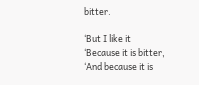bitter.

‘But I like it
‘Because it is bitter,
‘And because it is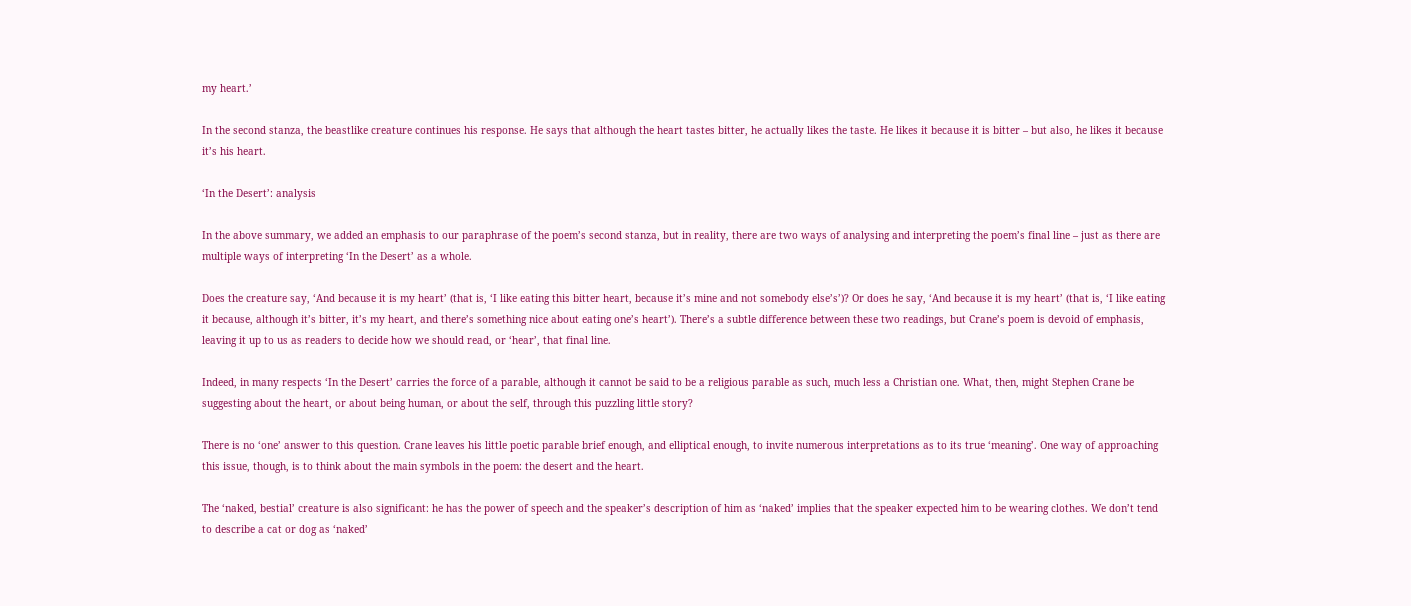my heart.’

In the second stanza, the beastlike creature continues his response. He says that although the heart tastes bitter, he actually likes the taste. He likes it because it is bitter – but also, he likes it because it’s his heart.

‘In the Desert’: analysis

In the above summary, we added an emphasis to our paraphrase of the poem’s second stanza, but in reality, there are two ways of analysing and interpreting the poem’s final line – just as there are multiple ways of interpreting ‘In the Desert’ as a whole.

Does the creature say, ‘And because it is my heart’ (that is, ‘I like eating this bitter heart, because it’s mine and not somebody else’s’)? Or does he say, ‘And because it is my heart’ (that is, ‘I like eating it because, although it’s bitter, it’s my heart, and there’s something nice about eating one’s heart’). There’s a subtle difference between these two readings, but Crane’s poem is devoid of emphasis, leaving it up to us as readers to decide how we should read, or ‘hear’, that final line.

Indeed, in many respects ‘In the Desert’ carries the force of a parable, although it cannot be said to be a religious parable as such, much less a Christian one. What, then, might Stephen Crane be suggesting about the heart, or about being human, or about the self, through this puzzling little story?

There is no ‘one’ answer to this question. Crane leaves his little poetic parable brief enough, and elliptical enough, to invite numerous interpretations as to its true ‘meaning’. One way of approaching this issue, though, is to think about the main symbols in the poem: the desert and the heart.

The ‘naked, bestial’ creature is also significant: he has the power of speech and the speaker’s description of him as ‘naked’ implies that the speaker expected him to be wearing clothes. We don’t tend to describe a cat or dog as ‘naked’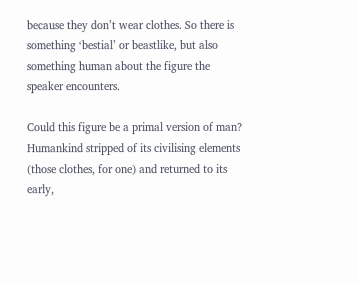because they don’t wear clothes. So there is something ‘bestial’ or beastlike, but also something human about the figure the speaker encounters.

Could this figure be a primal version of man? Humankind stripped of its civilising elements (those clothes, for one) and returned to its early,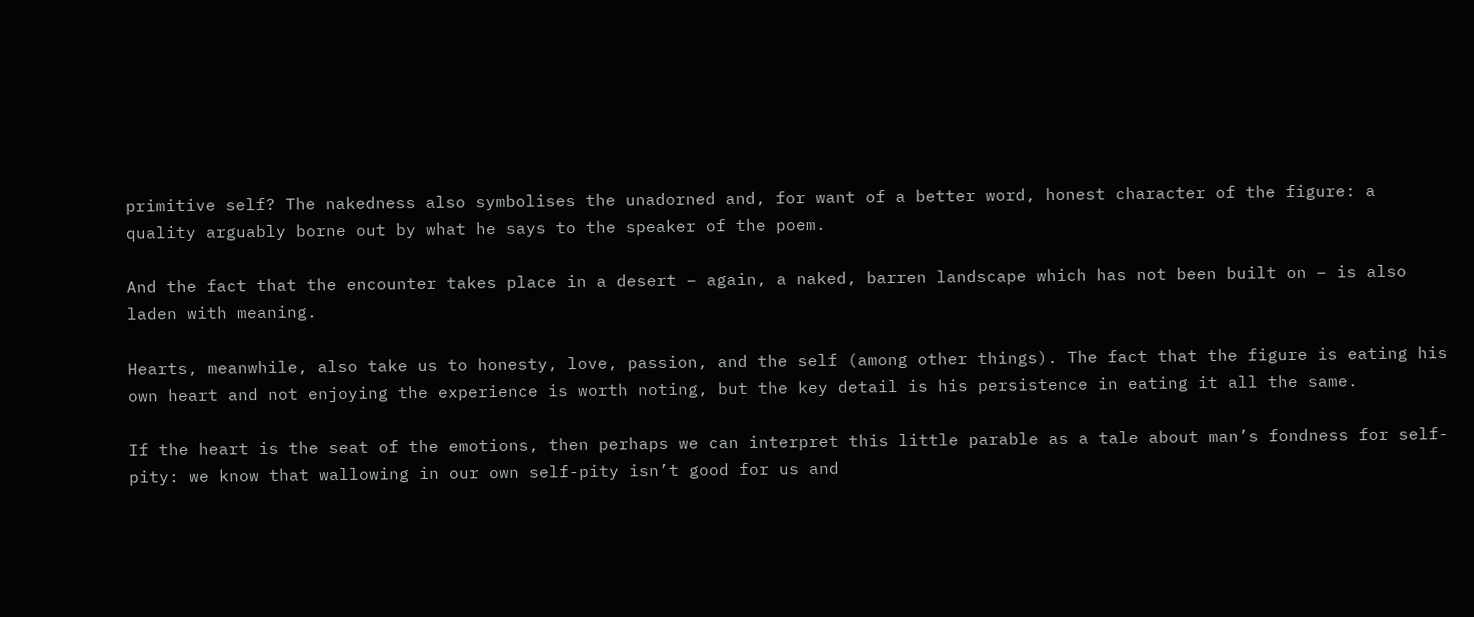primitive self? The nakedness also symbolises the unadorned and, for want of a better word, honest character of the figure: a quality arguably borne out by what he says to the speaker of the poem.

And the fact that the encounter takes place in a desert – again, a naked, barren landscape which has not been built on – is also laden with meaning.

Hearts, meanwhile, also take us to honesty, love, passion, and the self (among other things). The fact that the figure is eating his own heart and not enjoying the experience is worth noting, but the key detail is his persistence in eating it all the same.

If the heart is the seat of the emotions, then perhaps we can interpret this little parable as a tale about man’s fondness for self-pity: we know that wallowing in our own self-pity isn’t good for us and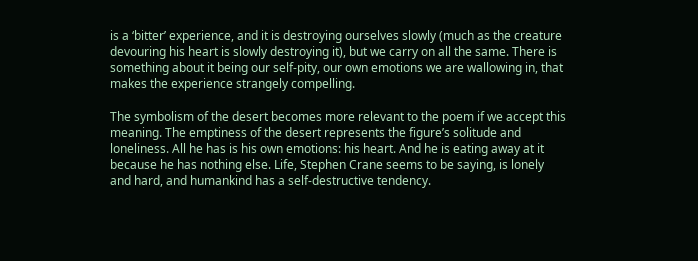is a ‘bitter’ experience, and it is destroying ourselves slowly (much as the creature devouring his heart is slowly destroying it), but we carry on all the same. There is something about it being our self-pity, our own emotions we are wallowing in, that makes the experience strangely compelling.

The symbolism of the desert becomes more relevant to the poem if we accept this meaning. The emptiness of the desert represents the figure’s solitude and loneliness. All he has is his own emotions: his heart. And he is eating away at it because he has nothing else. Life, Stephen Crane seems to be saying, is lonely and hard, and humankind has a self-destructive tendency.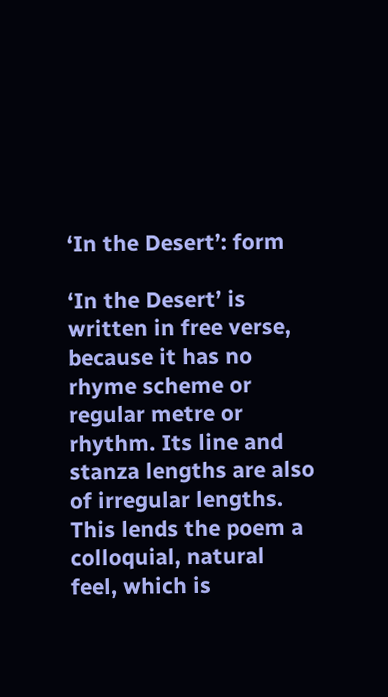‘In the Desert’: form

‘In the Desert’ is written in free verse, because it has no rhyme scheme or regular metre or rhythm. Its line and stanza lengths are also of irregular lengths. This lends the poem a colloquial, natural feel, which is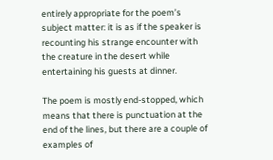entirely appropriate for the poem’s subject matter: it is as if the speaker is recounting his strange encounter with the creature in the desert while entertaining his guests at dinner.

The poem is mostly end-stopped, which means that there is punctuation at the end of the lines, but there are a couple of examples of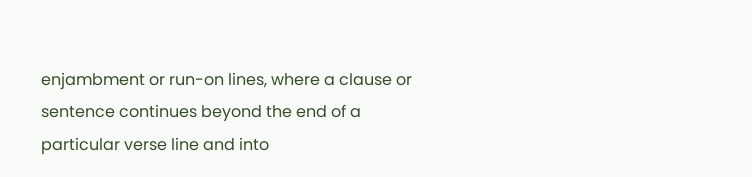enjambment or run-on lines, where a clause or sentence continues beyond the end of a particular verse line and into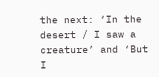the next: ‘In the desert / I saw a creature’ and ‘But I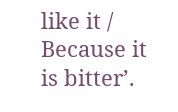like it / Because it is bitter’.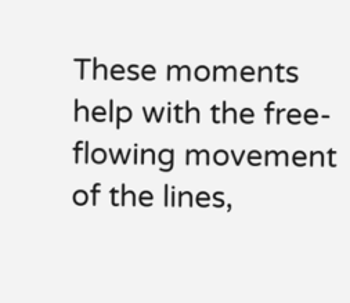These moments help with the free-flowing movement of the lines,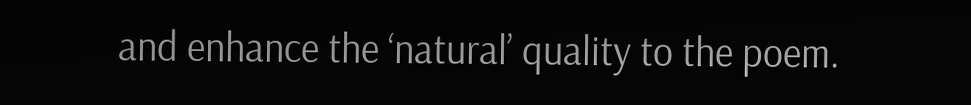and enhance the ‘natural’ quality to the poem.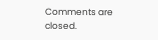Comments are closed.